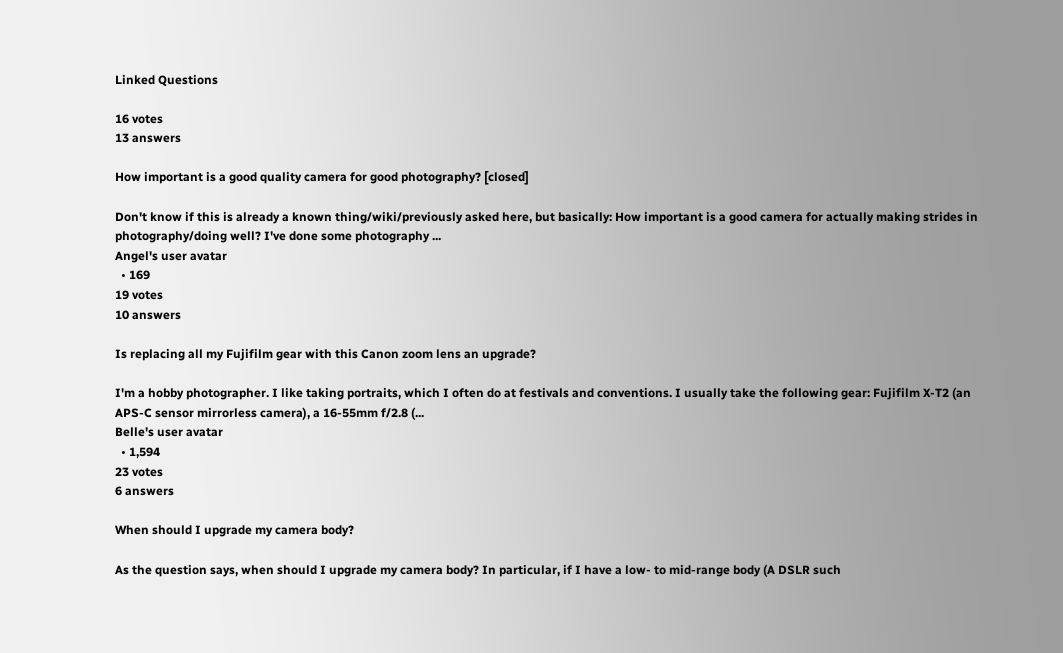Linked Questions

16 votes
13 answers

How important is a good quality camera for good photography? [closed]

Don't know if this is already a known thing/wiki/previously asked here, but basically: How important is a good camera for actually making strides in photography/doing well? I've done some photography ...
Angel's user avatar
  • 169
19 votes
10 answers

Is replacing all my Fujifilm gear with this Canon zoom lens an upgrade?

I'm a hobby photographer. I like taking portraits, which I often do at festivals and conventions. I usually take the following gear: Fujifilm X-T2 (an APS-C sensor mirrorless camera), a 16-55mm f/2.8 (...
Belle's user avatar
  • 1,594
23 votes
6 answers

When should I upgrade my camera body?

As the question says, when should I upgrade my camera body? In particular, if I have a low- to mid-range body (A DSLR such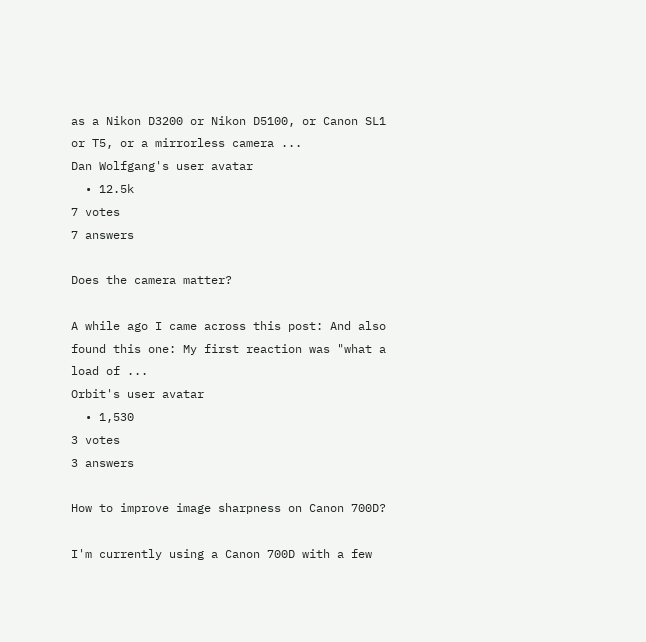as a Nikon D3200 or Nikon D5100, or Canon SL1 or T5, or a mirrorless camera ...
Dan Wolfgang's user avatar
  • 12.5k
7 votes
7 answers

Does the camera matter?

A while ago I came across this post: And also found this one: My first reaction was "what a load of ...
Orbit's user avatar
  • 1,530
3 votes
3 answers

How to improve image sharpness on Canon 700D?

I'm currently using a Canon 700D with a few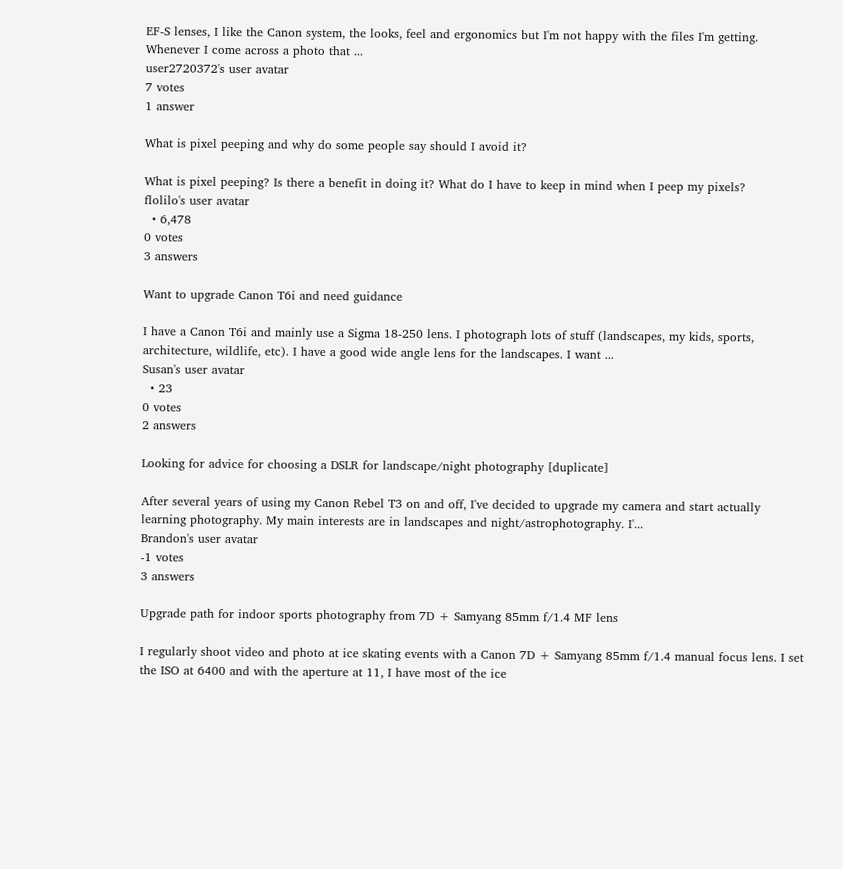EF-S lenses, I like the Canon system, the looks, feel and ergonomics but I'm not happy with the files I'm getting. Whenever I come across a photo that ...
user2720372's user avatar
7 votes
1 answer

What is pixel peeping and why do some people say should I avoid it?

What is pixel peeping? Is there a benefit in doing it? What do I have to keep in mind when I peep my pixels?
flolilo's user avatar
  • 6,478
0 votes
3 answers

Want to upgrade Canon T6i and need guidance

I have a Canon T6i and mainly use a Sigma 18-250 lens. I photograph lots of stuff (landscapes, my kids, sports, architecture, wildlife, etc). I have a good wide angle lens for the landscapes. I want ...
Susan's user avatar
  • 23
0 votes
2 answers

Looking for advice for choosing a DSLR for landscape/night photography [duplicate]

After several years of using my Canon Rebel T3 on and off, I've decided to upgrade my camera and start actually learning photography. My main interests are in landscapes and night/astrophotography. I'...
Brandon's user avatar
-1 votes
3 answers

Upgrade path for indoor sports photography from 7D + Samyang 85mm f/1.4 MF lens

I regularly shoot video and photo at ice skating events with a Canon 7D + Samyang 85mm f/1.4 manual focus lens. I set the ISO at 6400 and with the aperture at 11, I have most of the ice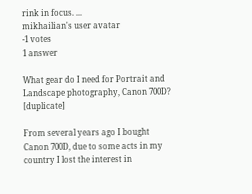rink in focus. ...
mikhailian's user avatar
-1 votes
1 answer

What gear do I need for Portrait and Landscape photography, Canon 700D? [duplicate]

From several years ago I bought Canon 700D, due to some acts in my country I lost the interest in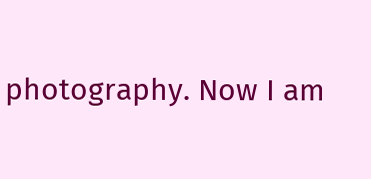photography. Now I am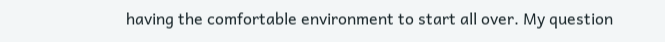having the comfortable environment to start all over. My question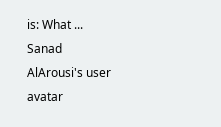is: What ...
Sanad AlArousi's user avatar